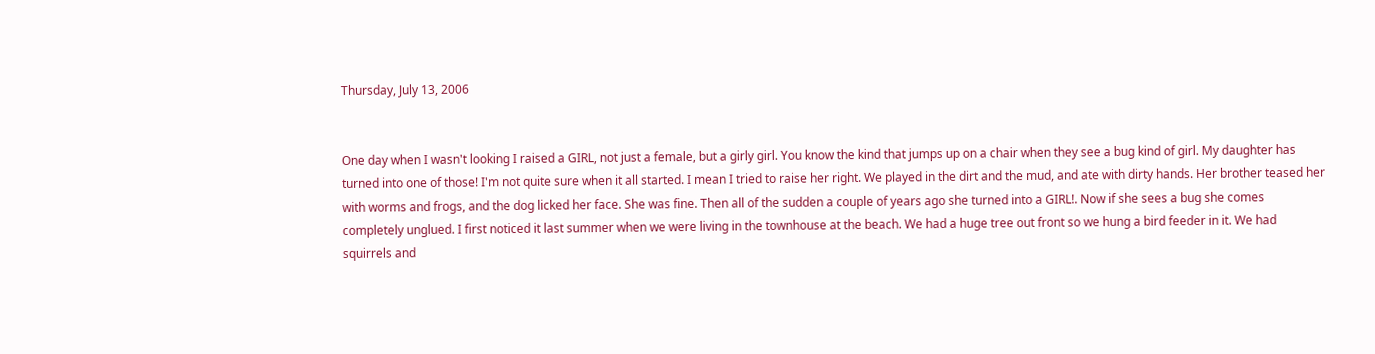Thursday, July 13, 2006


One day when I wasn't looking I raised a GIRL, not just a female, but a girly girl. You know the kind that jumps up on a chair when they see a bug kind of girl. My daughter has turned into one of those! I'm not quite sure when it all started. I mean I tried to raise her right. We played in the dirt and the mud, and ate with dirty hands. Her brother teased her with worms and frogs, and the dog licked her face. She was fine. Then all of the sudden a couple of years ago she turned into a GIRL!. Now if she sees a bug she comes completely unglued. I first noticed it last summer when we were living in the townhouse at the beach. We had a huge tree out front so we hung a bird feeder in it. We had squirrels and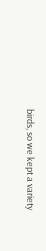birds, so we kept a variety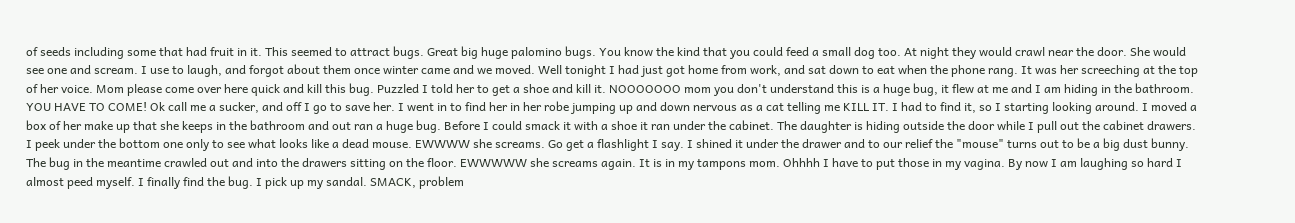of seeds including some that had fruit in it. This seemed to attract bugs. Great big huge palomino bugs. You know the kind that you could feed a small dog too. At night they would crawl near the door. She would see one and scream. I use to laugh, and forgot about them once winter came and we moved. Well tonight I had just got home from work, and sat down to eat when the phone rang. It was her screeching at the top of her voice. Mom please come over here quick and kill this bug. Puzzled I told her to get a shoe and kill it. NOOOOOOO mom you don't understand this is a huge bug, it flew at me and I am hiding in the bathroom. YOU HAVE TO COME! Ok call me a sucker, and off I go to save her. I went in to find her in her robe jumping up and down nervous as a cat telling me KILL IT. I had to find it, so I starting looking around. I moved a box of her make up that she keeps in the bathroom and out ran a huge bug. Before I could smack it with a shoe it ran under the cabinet. The daughter is hiding outside the door while I pull out the cabinet drawers. I peek under the bottom one only to see what looks like a dead mouse. EWWWW she screams. Go get a flashlight I say. I shined it under the drawer and to our relief the "mouse" turns out to be a big dust bunny. The bug in the meantime crawled out and into the drawers sitting on the floor. EWWWWW she screams again. It is in my tampons mom. Ohhhh I have to put those in my vagina. By now I am laughing so hard I almost peed myself. I finally find the bug. I pick up my sandal. SMACK, problem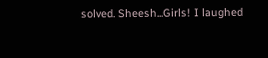solved. Sheesh...Girls! I laughed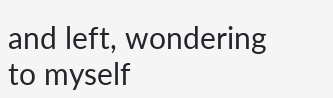and left, wondering to myself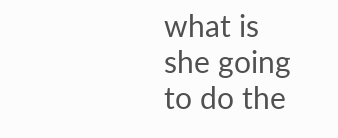what is she going to do the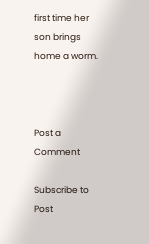first time her son brings home a worm.



Post a Comment

Subscribe to Post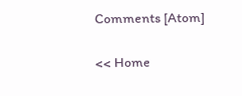Comments [Atom]

<< Home